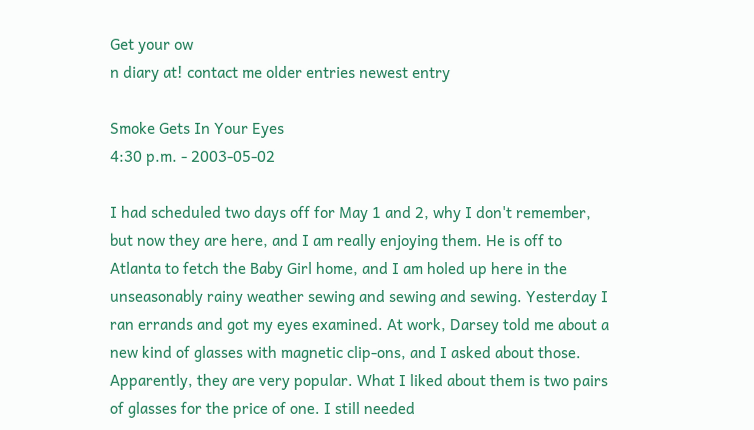Get your ow
n diary at! contact me older entries newest entry

Smoke Gets In Your Eyes
4:30 p.m. - 2003-05-02

I had scheduled two days off for May 1 and 2, why I don't remember, but now they are here, and I am really enjoying them. He is off to Atlanta to fetch the Baby Girl home, and I am holed up here in the unseasonably rainy weather sewing and sewing and sewing. Yesterday I ran errands and got my eyes examined. At work, Darsey told me about a new kind of glasses with magnetic clip-ons, and I asked about those. Apparently, they are very popular. What I liked about them is two pairs of glasses for the price of one. I still needed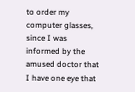to order my computer glasses, since I was informed by the amused doctor that I have one eye that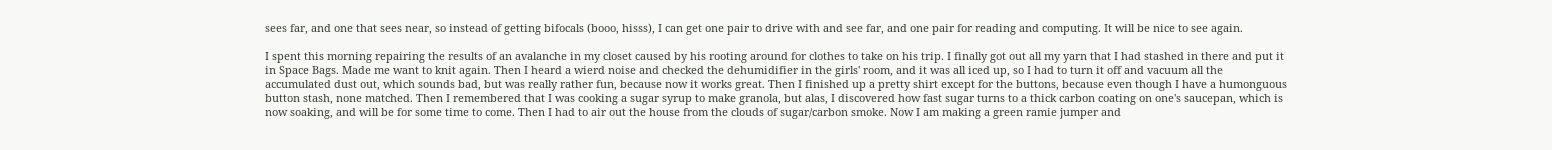sees far, and one that sees near, so instead of getting bifocals (booo, hisss), I can get one pair to drive with and see far, and one pair for reading and computing. It will be nice to see again.

I spent this morning repairing the results of an avalanche in my closet caused by his rooting around for clothes to take on his trip. I finally got out all my yarn that I had stashed in there and put it in Space Bags. Made me want to knit again. Then I heard a wierd noise and checked the dehumidifier in the girls' room, and it was all iced up, so I had to turn it off and vacuum all the accumulated dust out, which sounds bad, but was really rather fun, because now it works great. Then I finished up a pretty shirt except for the buttons, because even though I have a humonguous button stash, none matched. Then I remembered that I was cooking a sugar syrup to make granola, but alas, I discovered how fast sugar turns to a thick carbon coating on one's saucepan, which is now soaking, and will be for some time to come. Then I had to air out the house from the clouds of sugar/carbon smoke. Now I am making a green ramie jumper and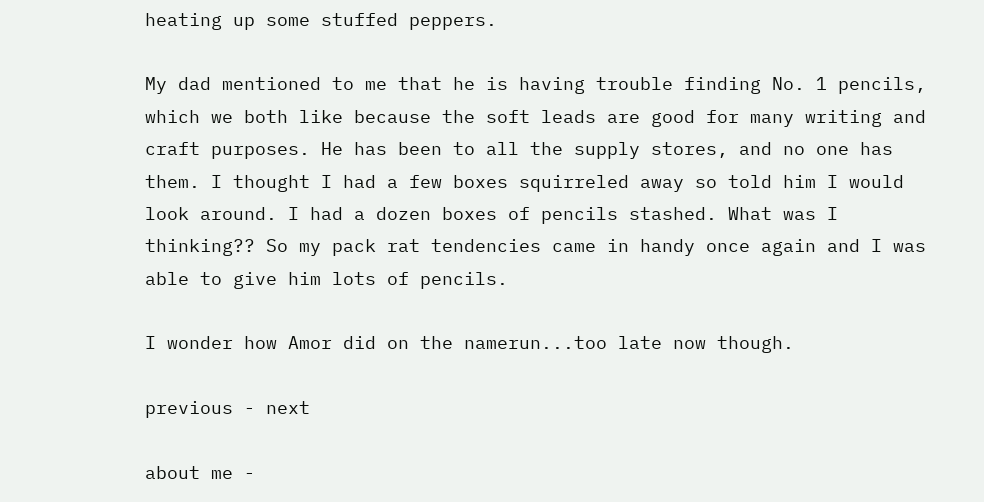heating up some stuffed peppers.

My dad mentioned to me that he is having trouble finding No. 1 pencils, which we both like because the soft leads are good for many writing and craft purposes. He has been to all the supply stores, and no one has them. I thought I had a few boxes squirreled away so told him I would look around. I had a dozen boxes of pencils stashed. What was I thinking?? So my pack rat tendencies came in handy once again and I was able to give him lots of pencils.

I wonder how Amor did on the namerun...too late now though.

previous - next

about me -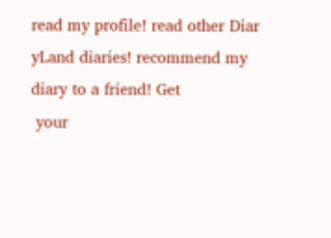read my profile! read other Diar
yLand diaries! recommend my diary to a friend! Get
 your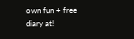own fun + free diary at!